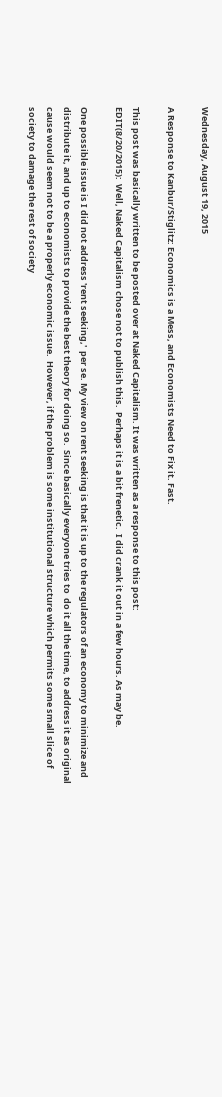Wednesday, August 19, 2015

A Response to Kanbur/Stiglitz: Economics is a Mess, and Economists Need to Fix it. Fast.

This post was basically written to be posted over at Naked Capitalism. It was written as a response to this post:
EDIT(8/20/2015):  Well, Naked Capitalism chose not to publish this.  Perhaps it is a bit frenetic.  I did crank it out in a few hours. As may be.

One possible issue is I did not address 'rent seeking,'  per se. My view on rent seeking is that it is up to the regulators of an economy to minimize and distribute it, and up to economists to provide the best theory for doing so.  Since basically everyone tries to  do it all the time, to address it as original cause would seem not to be a properly economic issue.  However, if the problem is some institutional structure which permits some small slice of society to damage the rest of society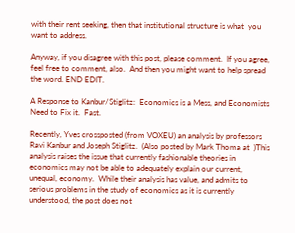with their rent seeking, then that institutional structure is what  you want to address.

Anyway, if you disagree with this post, please comment.  If you agree, feel free to comment, also.  And then you might want to help spread the word. END EDIT.

A Response to Kanbur/Stiglitz:  Economics is a Mess, and Economists Need to Fix it.  Fast.

Recently, Yves crossposted (from VOXEU) an analysis by professors Ravi Kanbur and Joseph Stiglitz.  (Also posted by Mark Thoma at  )This analysis raises the issue that currently fashionable theories in economics may not be able to adequately explain our current, unequal, economy.  While their analysis has value, and admits to serious problems in the study of economics as it is currently understood, the post does not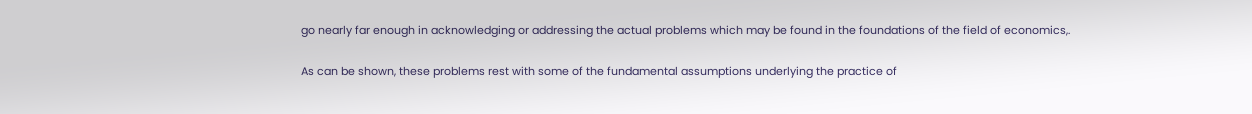go nearly far enough in acknowledging or addressing the actual problems which may be found in the foundations of the field of economics,.

As can be shown, these problems rest with some of the fundamental assumptions underlying the practice of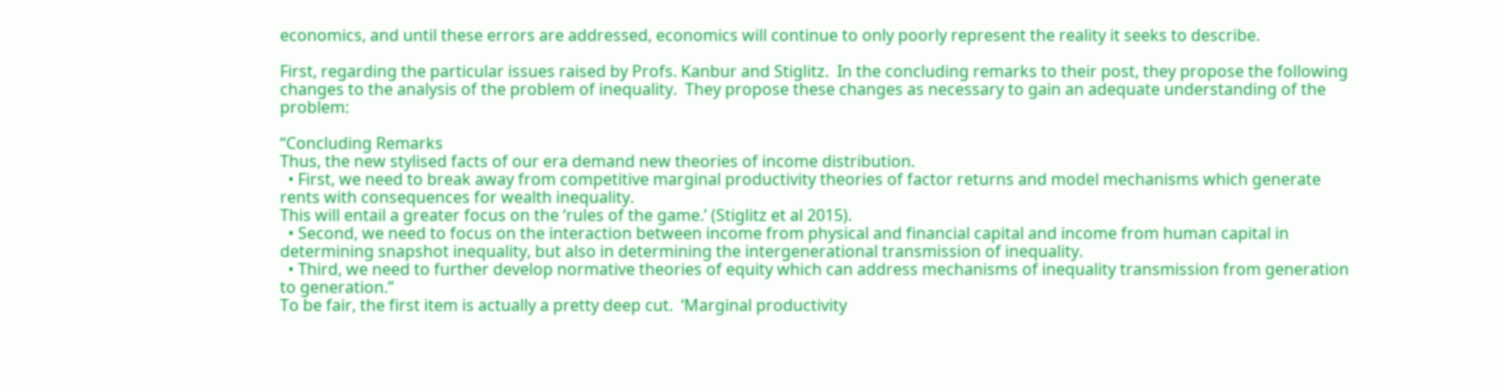economics, and until these errors are addressed, economics will continue to only poorly represent the reality it seeks to describe.

First, regarding the particular issues raised by Profs. Kanbur and Stiglitz.  In the concluding remarks to their post, they propose the following changes to the analysis of the problem of inequality.  They propose these changes as necessary to gain an adequate understanding of the problem:

“Concluding Remarks
Thus, the new stylised facts of our era demand new theories of income distribution.
  • First, we need to break away from competitive marginal productivity theories of factor returns and model mechanisms which generate rents with consequences for wealth inequality.
This will entail a greater focus on the ‘rules of the game.’ (Stiglitz et al 2015).
  • Second, we need to focus on the interaction between income from physical and financial capital and income from human capital in determining snapshot inequality, but also in determining the intergenerational transmission of inequality.
  • Third, we need to further develop normative theories of equity which can address mechanisms of inequality transmission from generation to generation.”
To be fair, the first item is actually a pretty deep cut.  ‘Marginal productivity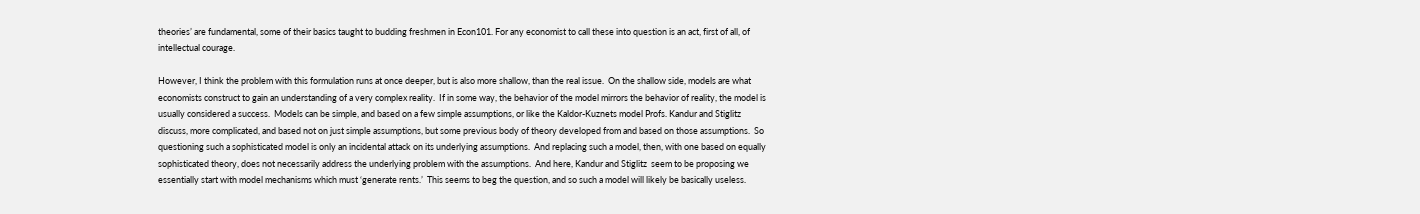theories’ are fundamental, some of their basics taught to budding freshmen in Econ101. For any economist to call these into question is an act, first of all, of intellectual courage.

However, I think the problem with this formulation runs at once deeper, but is also more shallow, than the real issue.  On the shallow side, models are what economists construct to gain an understanding of a very complex reality.  If in some way, the behavior of the model mirrors the behavior of reality, the model is usually considered a success.  Models can be simple, and based on a few simple assumptions, or like the Kaldor-Kuznets model Profs. Kandur and Stiglitz discuss, more complicated, and based not on just simple assumptions, but some previous body of theory developed from and based on those assumptions.  So questioning such a sophisticated model is only an incidental attack on its underlying assumptions.  And replacing such a model, then, with one based on equally sophisticated theory, does not necessarily address the underlying problem with the assumptions.  And here, Kandur and Stiglitz  seem to be proposing we essentially start with model mechanisms which must ‘generate rents.’  This seems to beg the question, and so such a model will likely be basically useless.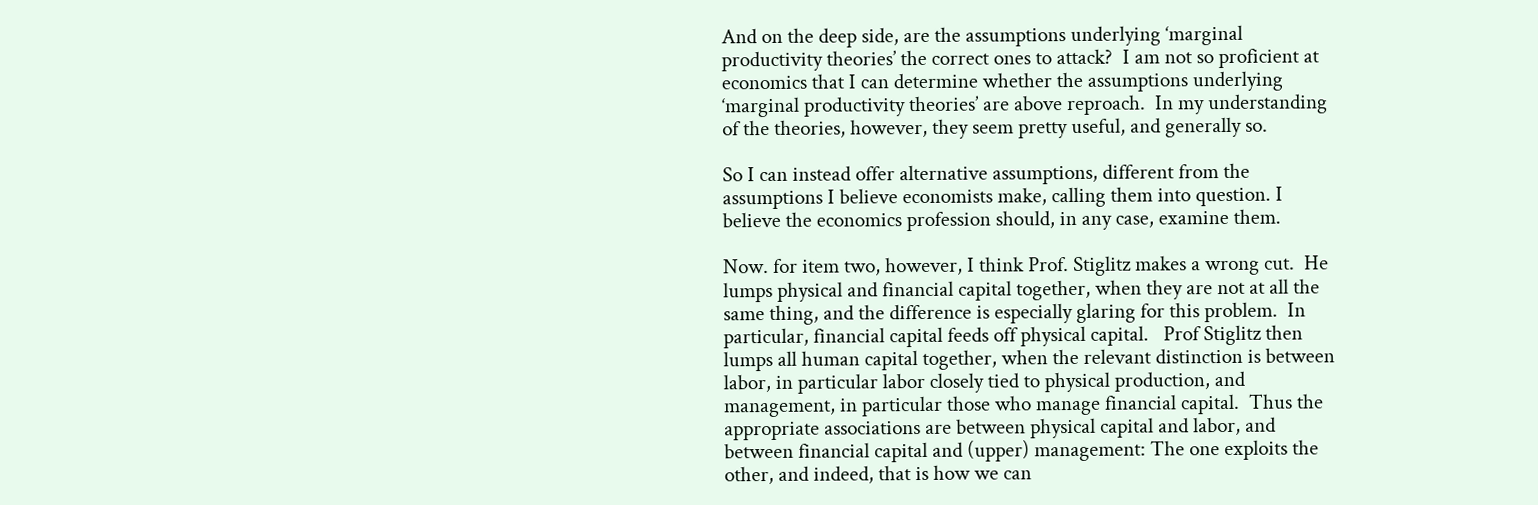And on the deep side, are the assumptions underlying ‘marginal productivity theories’ the correct ones to attack?  I am not so proficient at economics that I can determine whether the assumptions underlying ‘marginal productivity theories’ are above reproach.  In my understanding of the theories, however, they seem pretty useful, and generally so.

So I can instead offer alternative assumptions, different from the assumptions I believe economists make, calling them into question. I believe the economics profession should, in any case, examine them.

Now. for item two, however, I think Prof. Stiglitz makes a wrong cut.  He lumps physical and financial capital together, when they are not at all the same thing, and the difference is especially glaring for this problem.  In particular, financial capital feeds off physical capital.   Prof Stiglitz then lumps all human capital together, when the relevant distinction is between labor, in particular labor closely tied to physical production, and management, in particular those who manage financial capital.  Thus the appropriate associations are between physical capital and labor, and between financial capital and (upper) management: The one exploits the other, and indeed, that is how we can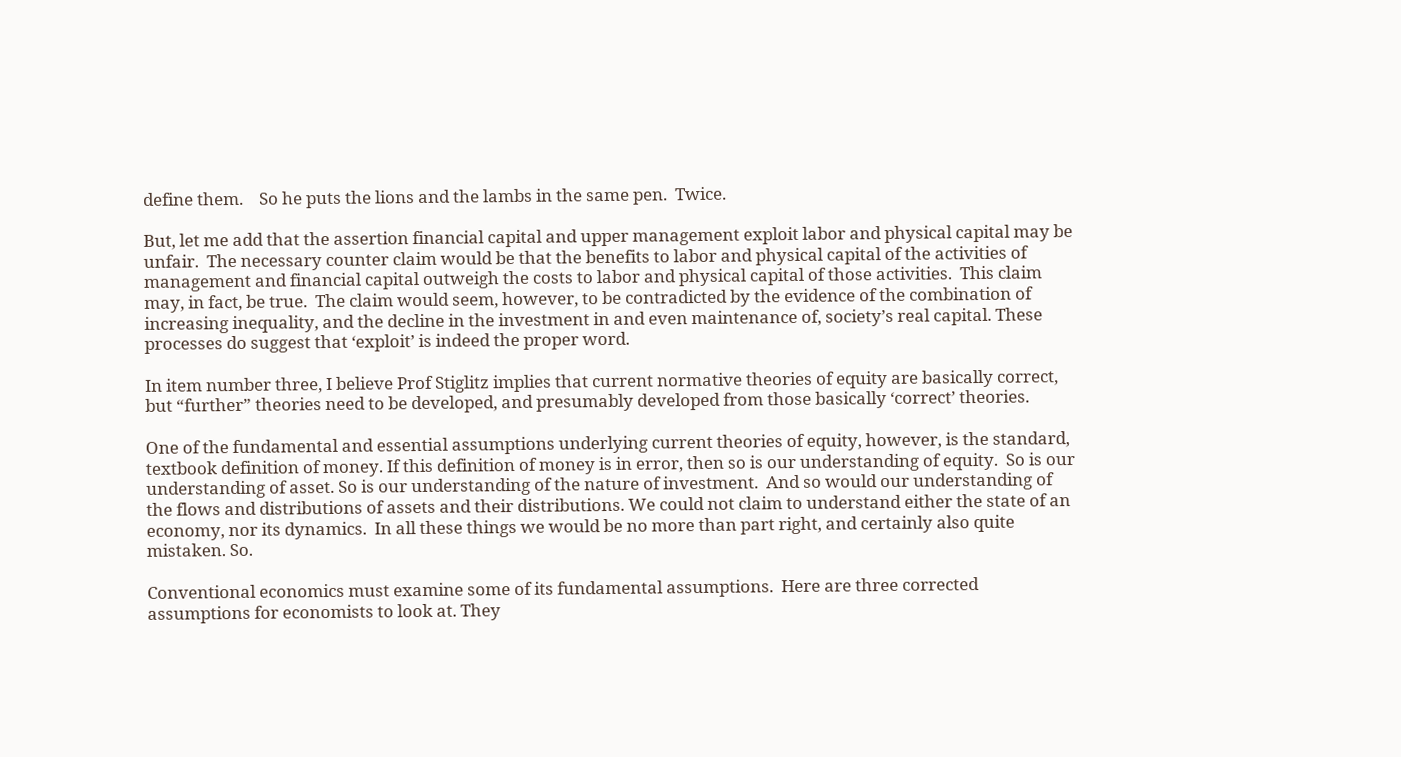define them.    So he puts the lions and the lambs in the same pen.  Twice.

But, let me add that the assertion financial capital and upper management exploit labor and physical capital may be unfair.  The necessary counter claim would be that the benefits to labor and physical capital of the activities of management and financial capital outweigh the costs to labor and physical capital of those activities.  This claim may, in fact, be true.  The claim would seem, however, to be contradicted by the evidence of the combination of increasing inequality, and the decline in the investment in and even maintenance of, society’s real capital. These processes do suggest that ‘exploit’ is indeed the proper word.

In item number three, I believe Prof Stiglitz implies that current normative theories of equity are basically correct, but “further” theories need to be developed, and presumably developed from those basically ‘correct’ theories.

One of the fundamental and essential assumptions underlying current theories of equity, however, is the standard, textbook definition of money. If this definition of money is in error, then so is our understanding of equity.  So is our understanding of asset. So is our understanding of the nature of investment.  And so would our understanding of the flows and distributions of assets and their distributions. We could not claim to understand either the state of an economy, nor its dynamics.  In all these things we would be no more than part right, and certainly also quite mistaken. So.

Conventional economics must examine some of its fundamental assumptions.  Here are three corrected assumptions for economists to look at. They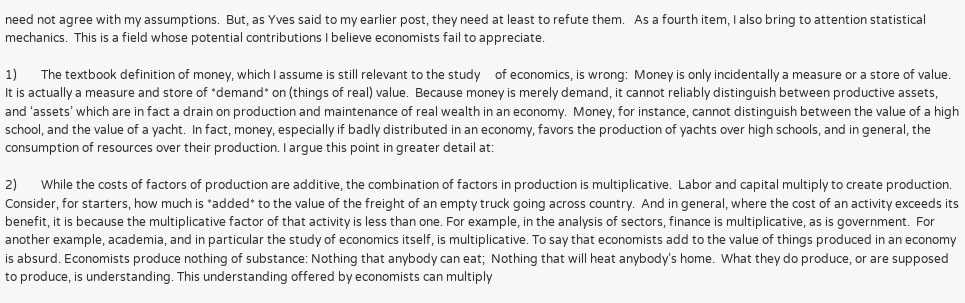need not agree with my assumptions.  But, as Yves said to my earlier post, they need at least to refute them.   As a fourth item, I also bring to attention statistical mechanics.  This is a field whose potential contributions I believe economists fail to appreciate.

1)        The textbook definition of money, which I assume is still relevant to the study     of economics, is wrong:  Money is only incidentally a measure or a store of value.  It is actually a measure and store of *demand* on (things of real) value.  Because money is merely demand, it cannot reliably distinguish between productive assets, and ‘assets’ which are in fact a drain on production and maintenance of real wealth in an economy.  Money, for instance, cannot distinguish between the value of a high school, and the value of a yacht.  In fact, money, especially if badly distributed in an economy, favors the production of yachts over high schools, and in general, the consumption of resources over their production. I argue this point in greater detail at:

2)        While the costs of factors of production are additive, the combination of factors in production is multiplicative.  Labor and capital multiply to create production.  Consider, for starters, how much is *added* to the value of the freight of an empty truck going across country.  And in general, where the cost of an activity exceeds its benefit, it is because the multiplicative factor of that activity is less than one. For example, in the analysis of sectors, finance is multiplicative, as is government.  For another example, academia, and in particular the study of economics itself, is multiplicative. To say that economists add to the value of things produced in an economy is absurd. Economists produce nothing of substance: Nothing that anybody can eat;  Nothing that will heat anybody’s home.  What they do produce, or are supposed to produce, is understanding. This understanding offered by economists can multiply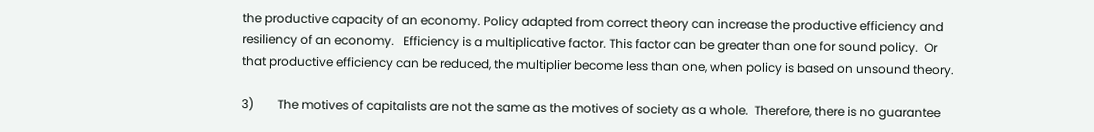the productive capacity of an economy. Policy adapted from correct theory can increase the productive efficiency and resiliency of an economy.   Efficiency is a multiplicative factor. This factor can be greater than one for sound policy.  Or that productive efficiency can be reduced, the multiplier become less than one, when policy is based on unsound theory.

3)        The motives of capitalists are not the same as the motives of society as a whole.  Therefore, there is no guarantee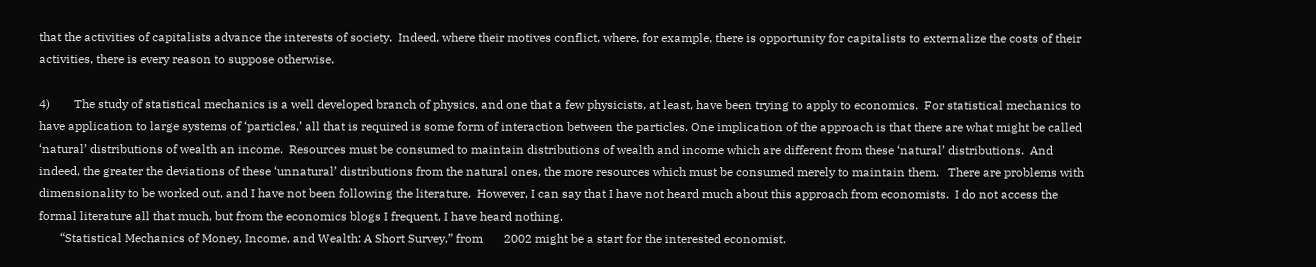that the activities of capitalists advance the interests of society.  Indeed, where their motives conflict, where, for example, there is opportunity for capitalists to externalize the costs of their activities, there is every reason to suppose otherwise.

4)        The study of statistical mechanics is a well developed branch of physics, and one that a few physicists, at least, have been trying to apply to economics.  For statistical mechanics to have application to large systems of ‘particles,’ all that is required is some form of interaction between the particles. One implication of the approach is that there are what might be called ‘natural’ distributions of wealth an income.  Resources must be consumed to maintain distributions of wealth and income which are different from these ‘natural’ distributions.  And indeed, the greater the deviations of these ‘unnatural’ distributions from the natural ones, the more resources which must be consumed merely to maintain them.   There are problems with dimensionality to be worked out, and I have not been following the literature.  However, I can say that I have not heard much about this approach from economists.  I do not access the formal literature all that much, but from the economics blogs I frequent, I have heard nothing.
       “Statistical Mechanics of Money, Income, and Wealth: A Short Survey,” from       2002 might be a start for the interested economist.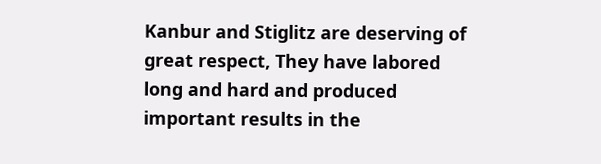Kanbur and Stiglitz are deserving of great respect, They have labored long and hard and produced important results in the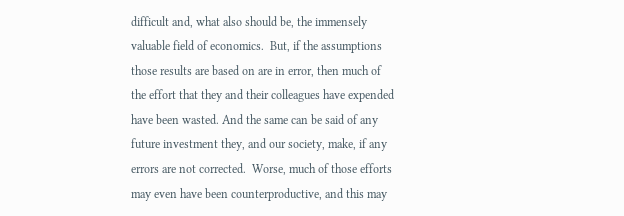difficult and, what also should be, the immensely valuable field of economics.  But, if the assumptions those results are based on are in error, then much of the effort that they and their colleagues have expended have been wasted. And the same can be said of any future investment they, and our society, make, if any errors are not corrected.  Worse, much of those efforts may even have been counterproductive, and this may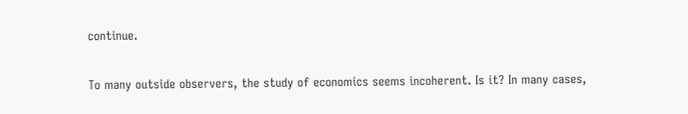continue.

To many outside observers, the study of economics seems incoherent. Is it? In many cases,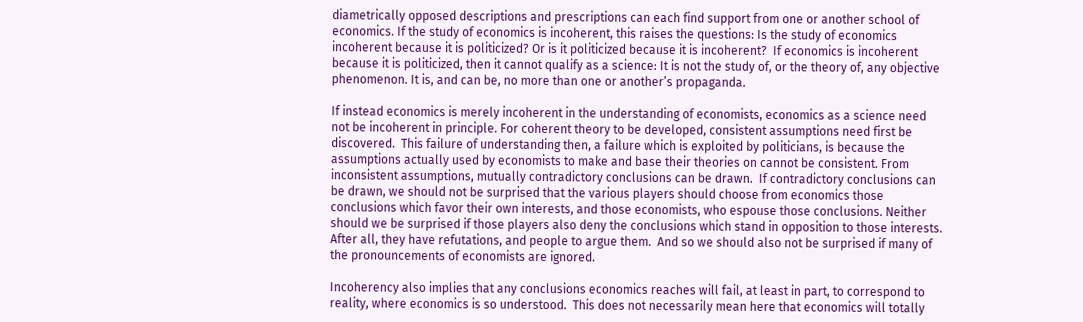diametrically opposed descriptions and prescriptions can each find support from one or another school of economics. If the study of economics is incoherent, this raises the questions: Is the study of economics incoherent because it is politicized? Or is it politicized because it is incoherent?  If economics is incoherent because it is politicized, then it cannot qualify as a science: It is not the study of, or the theory of, any objective phenomenon. It is, and can be, no more than one or another’s propaganda.

If instead economics is merely incoherent in the understanding of economists, economics as a science need not be incoherent in principle. For coherent theory to be developed, consistent assumptions need first be discovered.  This failure of understanding then, a failure which is exploited by politicians, is because the assumptions actually used by economists to make and base their theories on cannot be consistent. From inconsistent assumptions, mutually contradictory conclusions can be drawn.  If contradictory conclusions can be drawn, we should not be surprised that the various players should choose from economics those conclusions which favor their own interests, and those economists, who espouse those conclusions. Neither should we be surprised if those players also deny the conclusions which stand in opposition to those interests. After all, they have refutations, and people to argue them.  And so we should also not be surprised if many of the pronouncements of economists are ignored.

Incoherency also implies that any conclusions economics reaches will fail, at least in part, to correspond to reality, where economics is so understood.  This does not necessarily mean here that economics will totally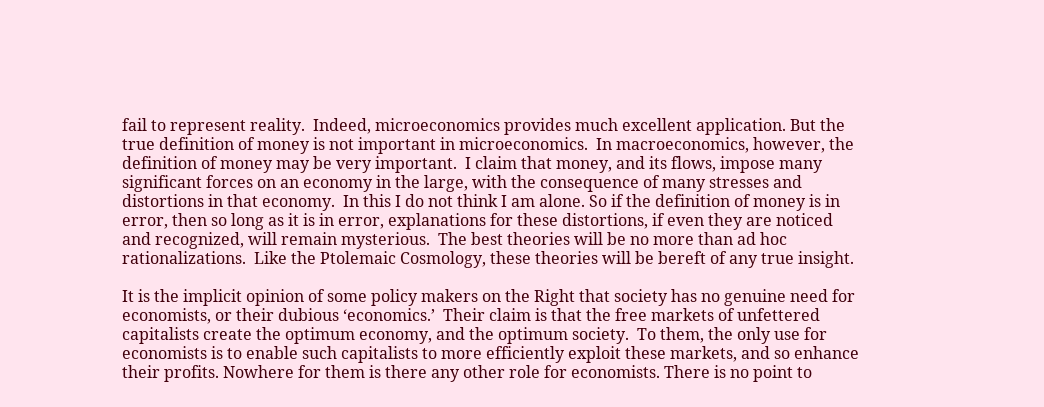fail to represent reality.  Indeed, microeconomics provides much excellent application. But the true definition of money is not important in microeconomics.  In macroeconomics, however, the definition of money may be very important.  I claim that money, and its flows, impose many significant forces on an economy in the large, with the consequence of many stresses and distortions in that economy.  In this I do not think I am alone. So if the definition of money is in error, then so long as it is in error, explanations for these distortions, if even they are noticed and recognized, will remain mysterious.  The best theories will be no more than ad hoc rationalizations.  Like the Ptolemaic Cosmology, these theories will be bereft of any true insight.

It is the implicit opinion of some policy makers on the Right that society has no genuine need for economists, or their dubious ‘economics.’  Their claim is that the free markets of unfettered capitalists create the optimum economy, and the optimum society.  To them, the only use for economists is to enable such capitalists to more efficiently exploit these markets, and so enhance their profits. Nowhere for them is there any other role for economists. There is no point to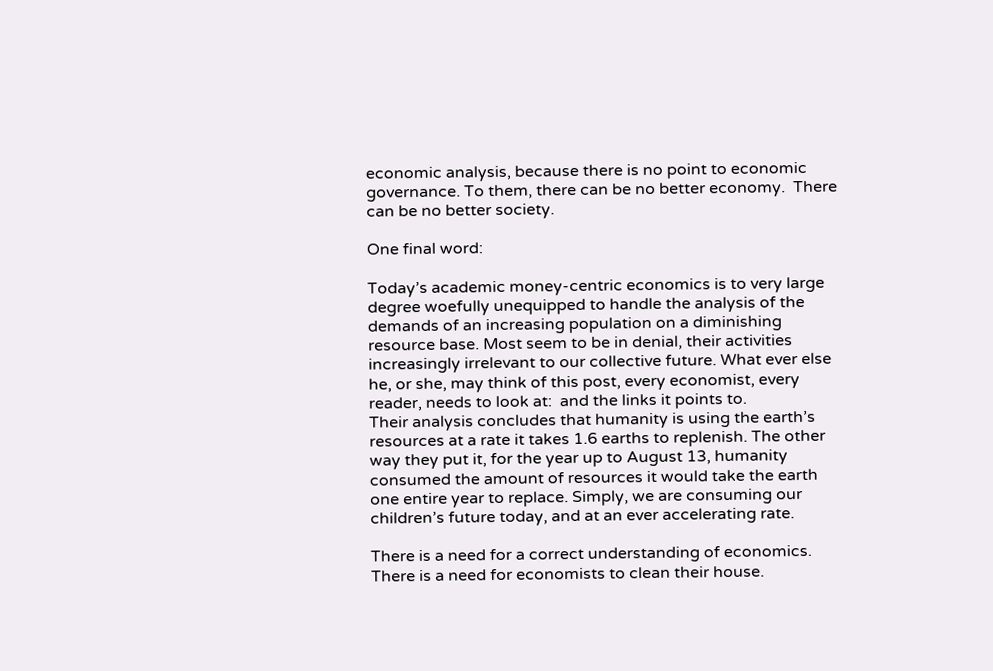economic analysis, because there is no point to economic governance. To them, there can be no better economy.  There can be no better society.

One final word:

Today’s academic money-centric economics is to very large degree woefully unequipped to handle the analysis of the demands of an increasing population on a diminishing resource base. Most seem to be in denial, their activities increasingly irrelevant to our collective future. What ever else he, or she, may think of this post, every economist, every reader, needs to look at:  and the links it points to.
Their analysis concludes that humanity is using the earth’s resources at a rate it takes 1.6 earths to replenish. The other way they put it, for the year up to August 13, humanity consumed the amount of resources it would take the earth one entire year to replace. Simply, we are consuming our children’s future today, and at an ever accelerating rate.

There is a need for a correct understanding of economics. There is a need for economists to clean their house.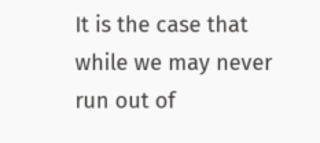It is the case that while we may never run out of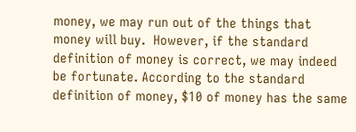money, we may run out of the things that money will buy.  However, if the standard definition of money is correct, we may indeed be fortunate. According to the standard definition of money, $10 of money has the same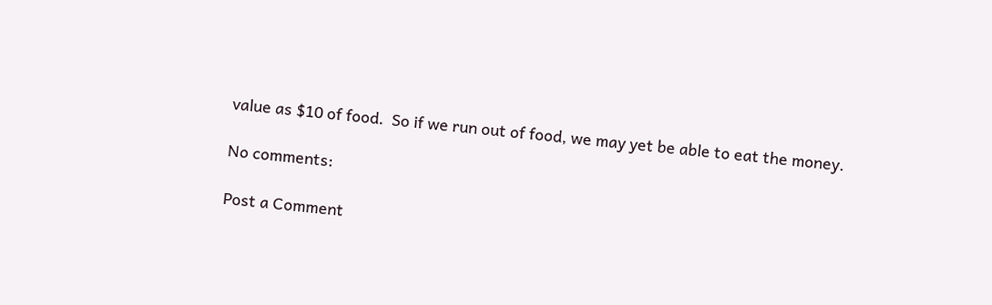value as $10 of food.  So if we run out of food, we may yet be able to eat the money.

No comments:

Post a Comment